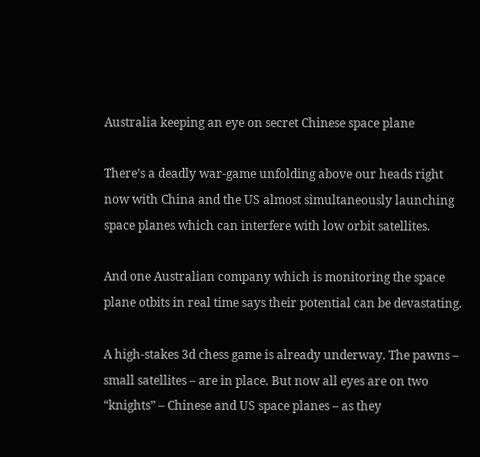Australia keeping an eye on secret Chinese space plane

There’s a deadly war-game unfolding above our heads right now with China and the US almost simultaneously launching space planes which can interfere with low orbit satellites.

And one Australian company which is monitoring the space plane otbits in real time says their potential can be devastating.

A high-stakes 3d chess game is already underway. The pawns – small satellites – are in place. But now all eyes are on two “knights” – Chinese and US space planes – as they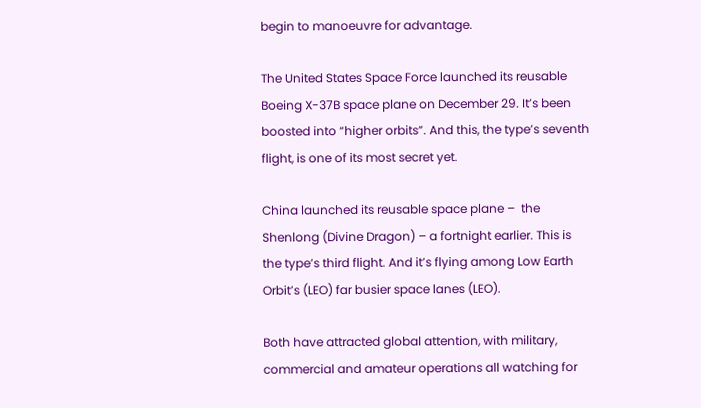begin to manoeuvre for advantage.

The United States Space Force launched its reusable Boeing X-37B space plane on December 29. It’s been boosted into “higher orbits”. And this, the type’s seventh flight, is one of its most secret yet.

China launched its reusable space plane –  the Shenlong (Divine Dragon) – a fortnight earlier. This is the type’s third flight. And it’s flying among Low Earth Orbit’s (LEO) far busier space lanes (LEO).

Both have attracted global attention, with military, commercial and amateur operations all watching for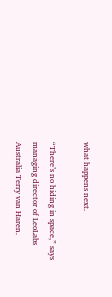what happens next.

“There’s no hiding in space,” says managing director of LeoLabs Australia Terry van Haren.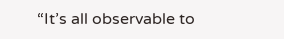“It’s all observable to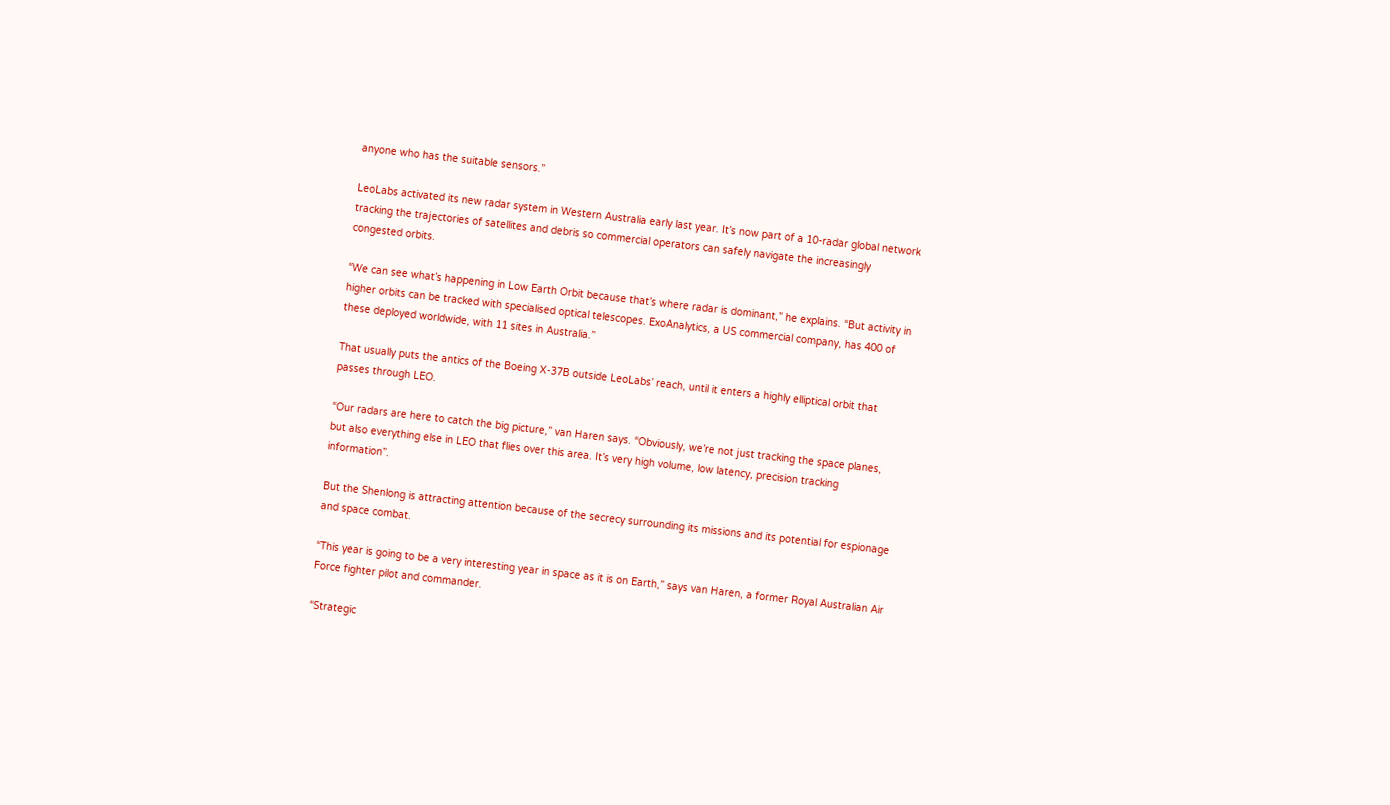anyone who has the suitable sensors.”

LeoLabs activated its new radar system in Western Australia early last year. It’s now part of a 10-radar global network tracking the trajectories of satellites and debris so commercial operators can safely navigate the increasingly congested orbits.

“We can see what’s happening in Low Earth Orbit because that’s where radar is dominant,” he explains. “But activity in higher orbits can be tracked with specialised optical telescopes. ExoAnalytics, a US commercial company, has 400 of these deployed worldwide, with 11 sites in Australia.”

That usually puts the antics of the Boeing X-37B outside LeoLabs’ reach, until it enters a highly elliptical orbit that passes through LEO.

“Our radars are here to catch the big picture,” van Haren says. “Obviously, we’re not just tracking the space planes, but also everything else in LEO that flies over this area. It’s very high volume, low latency, precision tracking information”.

But the Shenlong is attracting attention because of the secrecy surrounding its missions and its potential for espionage and space combat.

“This year is going to be a very interesting year in space as it is on Earth,” says van Haren, a former Royal Australian Air Force fighter pilot and commander.

“Strategic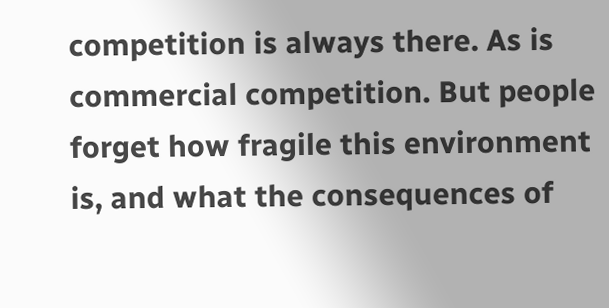competition is always there. As is commercial competition. But people forget how fragile this environment is, and what the consequences of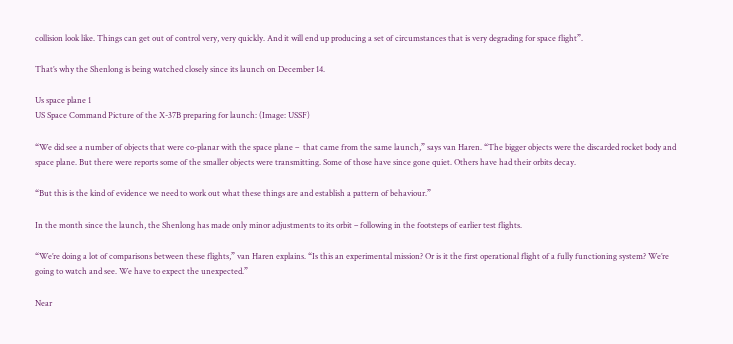collision look like. Things can get out of control very, very quickly. And it will end up producing a set of circumstances that is very degrading for space flight”.

That’s why the Shenlong is being watched closely since its launch on December 14.

Us space plane 1
US Space Command Picture of the X-37B preparing for launch: (Image: USSF)

“We did see a number of objects that were co-planar with the space plane –  that came from the same launch,” says van Haren. “The bigger objects were the discarded rocket body and space plane. But there were reports some of the smaller objects were transmitting. Some of those have since gone quiet. Others have had their orbits decay.

“But this is the kind of evidence we need to work out what these things are and establish a pattern of behaviour.”

In the month since the launch, the Shenlong has made only minor adjustments to its orbit – following in the footsteps of earlier test flights.

“We’re doing a lot of comparisons between these flights,” van Haren explains. “Is this an experimental mission? Or is it the first operational flight of a fully functioning system? We’re going to watch and see. We have to expect the unexpected.”

Near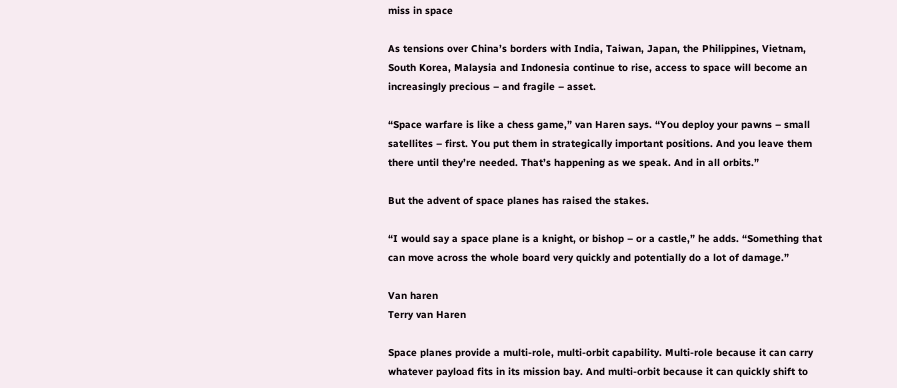miss in space

As tensions over China’s borders with India, Taiwan, Japan, the Philippines, Vietnam, South Korea, Malaysia and Indonesia continue to rise, access to space will become an increasingly precious – and fragile – asset.

“Space warfare is like a chess game,” van Haren says. “You deploy your pawns – small satellites – first. You put them in strategically important positions. And you leave them there until they’re needed. That’s happening as we speak. And in all orbits.”

But the advent of space planes has raised the stakes.

“I would say a space plane is a knight, or bishop – or a castle,” he adds. “Something that can move across the whole board very quickly and potentially do a lot of damage.”

Van haren
Terry van Haren

Space planes provide a multi-role, multi-orbit capability. Multi-role because it can carry whatever payload fits in its mission bay. And multi-orbit because it can quickly shift to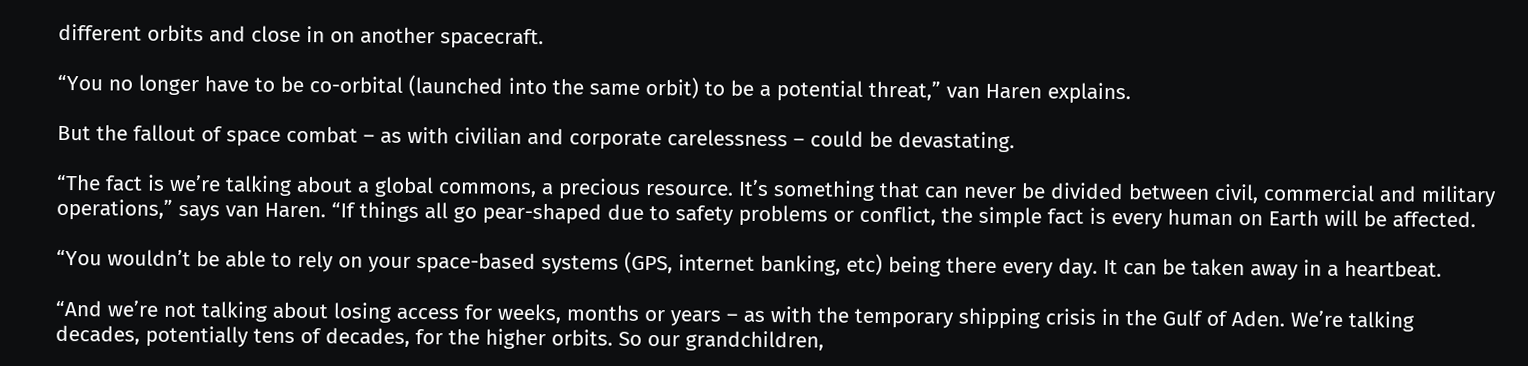different orbits and close in on another spacecraft.

“You no longer have to be co-orbital (launched into the same orbit) to be a potential threat,” van Haren explains.

But the fallout of space combat – as with civilian and corporate carelessness – could be devastating.

“The fact is we’re talking about a global commons, a precious resource. It’s something that can never be divided between civil, commercial and military operations,” says van Haren. “If things all go pear-shaped due to safety problems or conflict, the simple fact is every human on Earth will be affected.

“You wouldn’t be able to rely on your space-based systems (GPS, internet banking, etc) being there every day. It can be taken away in a heartbeat.

“And we’re not talking about losing access for weeks, months or years – as with the temporary shipping crisis in the Gulf of Aden. We’re talking decades, potentially tens of decades, for the higher orbits. So our grandchildren,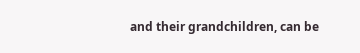and their grandchildren, can be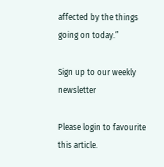affected by the things going on today.”

Sign up to our weekly newsletter

Please login to favourite this article.